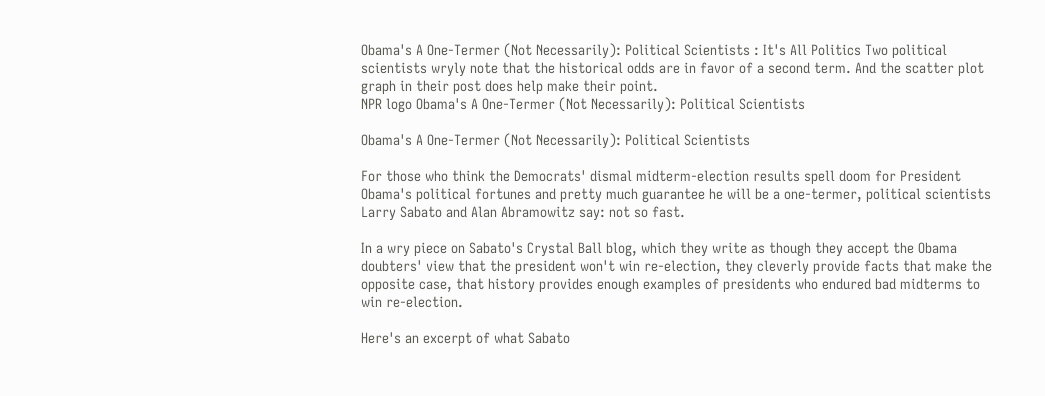Obama's A One-Termer (Not Necessarily): Political Scientists : It's All Politics Two political scientists wryly note that the historical odds are in favor of a second term. And the scatter plot graph in their post does help make their point.
NPR logo Obama's A One-Termer (Not Necessarily): Political Scientists

Obama's A One-Termer (Not Necessarily): Political Scientists

For those who think the Democrats' dismal midterm-election results spell doom for President Obama's political fortunes and pretty much guarantee he will be a one-termer, political scientists Larry Sabato and Alan Abramowitz say: not so fast.

In a wry piece on Sabato's Crystal Ball blog, which they write as though they accept the Obama doubters' view that the president won't win re-election, they cleverly provide facts that make the opposite case, that history provides enough examples of presidents who endured bad midterms to win re-election.

Here's an excerpt of what Sabato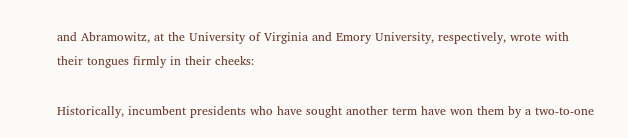and Abramowitz, at the University of Virginia and Emory University, respectively, wrote with their tongues firmly in their cheeks:

Historically, incumbent presidents who have sought another term have won them by a two-to-one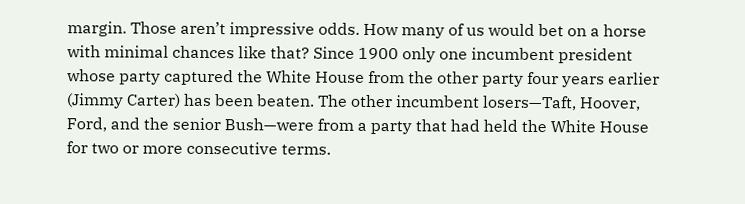margin. Those aren’t impressive odds. How many of us would bet on a horse with minimal chances like that? Since 1900 only one incumbent president whose party captured the White House from the other party four years earlier (Jimmy Carter) has been beaten. The other incumbent losers—Taft, Hoover, Ford, and the senior Bush—were from a party that had held the White House for two or more consecutive terms.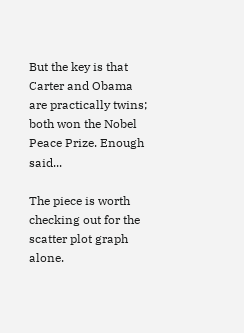But the key is that Carter and Obama are practically twins; both won the Nobel Peace Prize. Enough said...

The piece is worth checking out for the scatter plot graph alone.